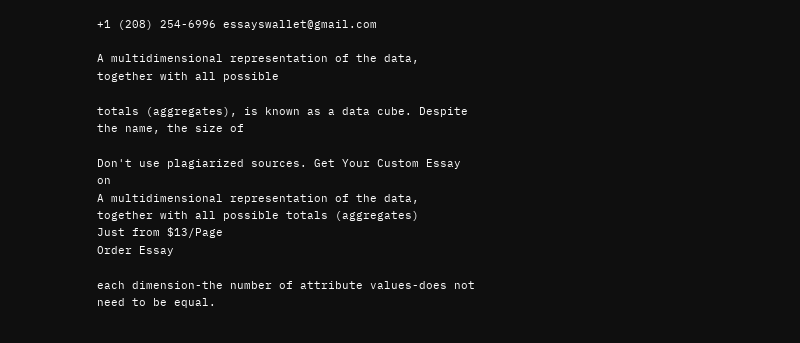+1 (208) 254-6996 essayswallet@gmail.com

A multidimensional representation of the data, together with all possible

totals (aggregates), is known as a data cube. Despite the name, the size of

Don't use plagiarized sources. Get Your Custom Essay on
A multidimensional representation of the data, together with all possible totals (aggregates)
Just from $13/Page
Order Essay

each dimension-the number of attribute values-does not need to be equal.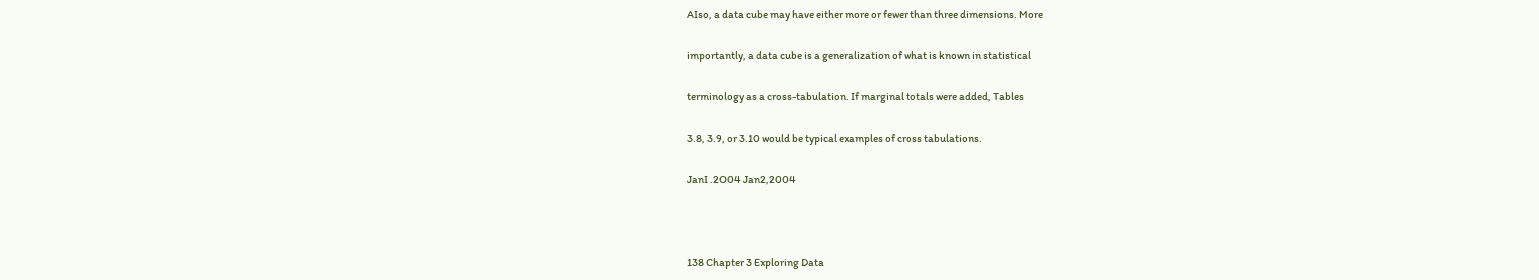AIso, a data cube may have either more or fewer than three dimensions. More

importantly, a data cube is a generalization of what is known in statistical

terminology as a cross-tabulation. If marginal totals were added, Tables

3.8, 3.9, or 3.10 would be typical examples of cross tabulations.

JanI .2O04 Jan2,2004



138 Chapter 3 Exploring Data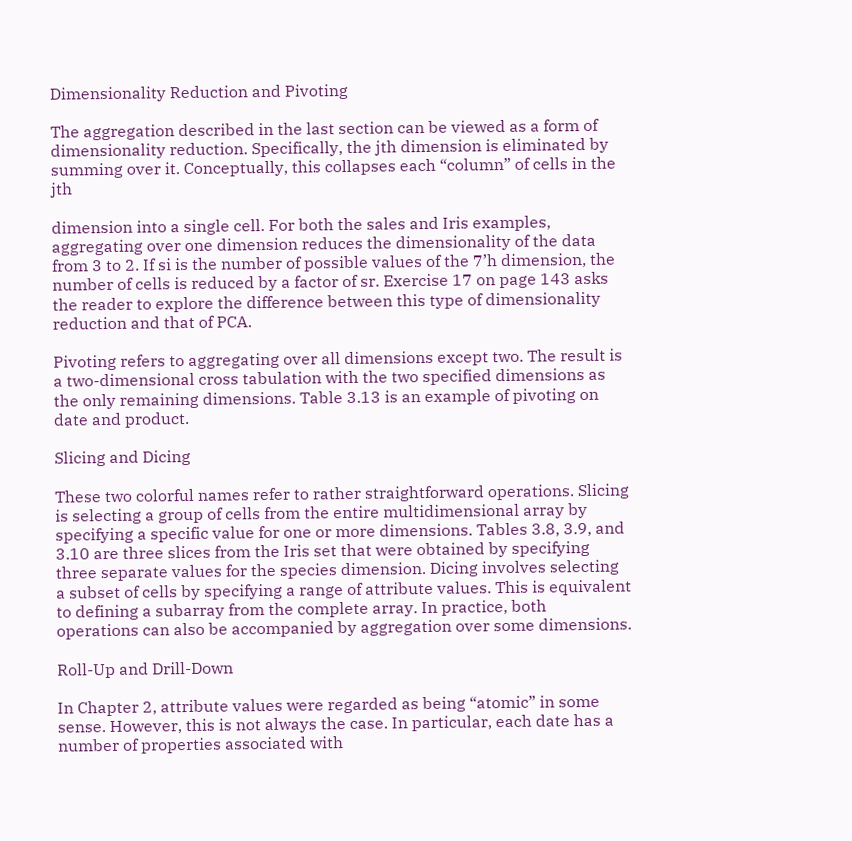Dimensionality Reduction and Pivoting

The aggregation described in the last section can be viewed as a form of dimensionality reduction. Specifically, the jth dimension is eliminated by summing over it. Conceptually, this collapses each “column” of cells in the jth

dimension into a single cell. For both the sales and Iris examples, aggregating over one dimension reduces the dimensionality of the data from 3 to 2. If si is the number of possible values of the 7’h dimension, the number of cells is reduced by a factor of sr. Exercise 17 on page 143 asks the reader to explore the difference between this type of dimensionality reduction and that of PCA.

Pivoting refers to aggregating over all dimensions except two. The result is a two-dimensional cross tabulation with the two specified dimensions as the only remaining dimensions. Table 3.13 is an example of pivoting on date and product.

Slicing and Dicing

These two colorful names refer to rather straightforward operations. Slicing is selecting a group of cells from the entire multidimensional array by specifying a specific value for one or more dimensions. Tables 3.8, 3.9, and 3.10 are three slices from the Iris set that were obtained by specifying three separate values for the species dimension. Dicing involves selecting a subset of cells by specifying a range of attribute values. This is equivalent to defining a subarray from the complete array. In practice, both operations can also be accompanied by aggregation over some dimensions.

Roll-Up and Drill-Down

In Chapter 2, attribute values were regarded as being “atomic” in some sense. However, this is not always the case. In particular, each date has a number of properties associated with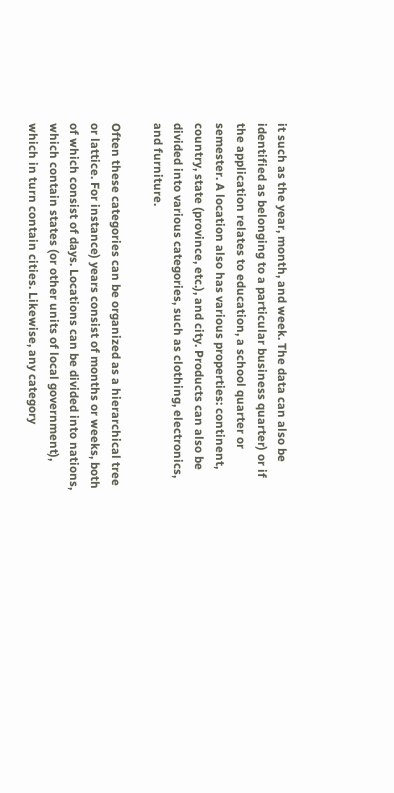it such as the year, month, and week. The data can also be identified as belonging to a particular business quarter) or if the application relates to education, a school quarter or semester. A location also has various properties: continent, country, state (province, etc.), and city. Products can also be divided into various categories, such as clothing, electronics, and furniture.

Often these categories can be organized as a hierarchical tree or lattice. For instance) years consist of months or weeks, both of which consist of days. Locations can be divided into nations, which contain states (or other units of local government), which in turn contain cities. Likewise, any category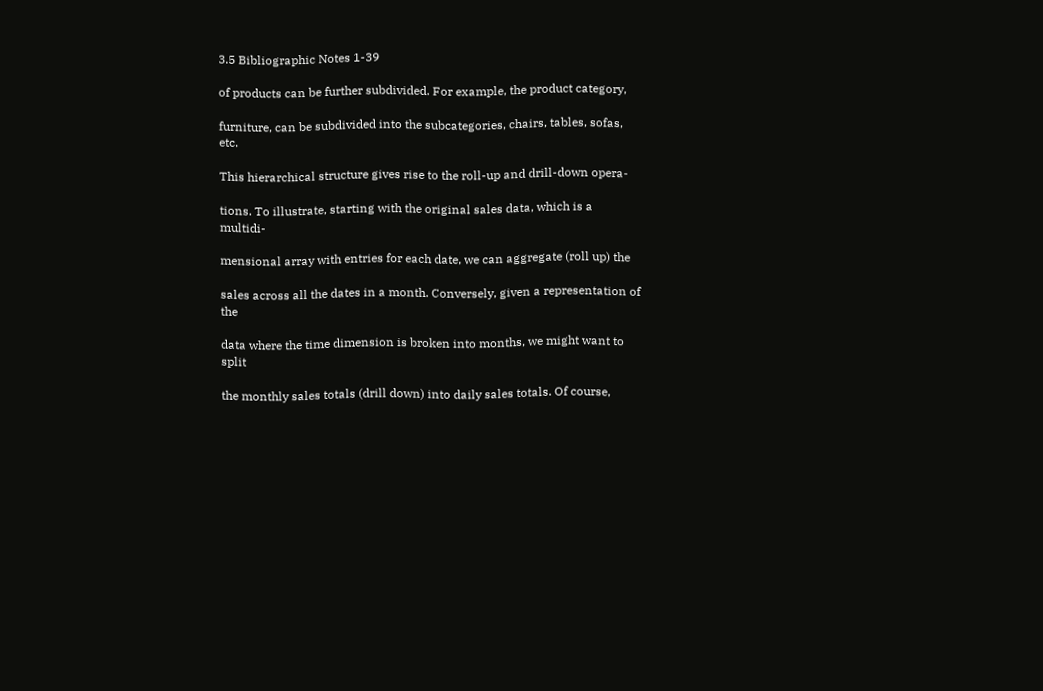3.5 Bibliographic Notes 1-39

of products can be further subdivided. For example, the product category,

furniture, can be subdivided into the subcategories, chairs, tables, sofas, etc.

This hierarchical structure gives rise to the roll-up and drill-down opera-

tions. To illustrate, starting with the original sales data, which is a multidi-

mensional array with entries for each date, we can aggregate (roll up) the

sales across all the dates in a month. Conversely, given a representation of the

data where the time dimension is broken into months, we might want to split

the monthly sales totals (drill down) into daily sales totals. Of course,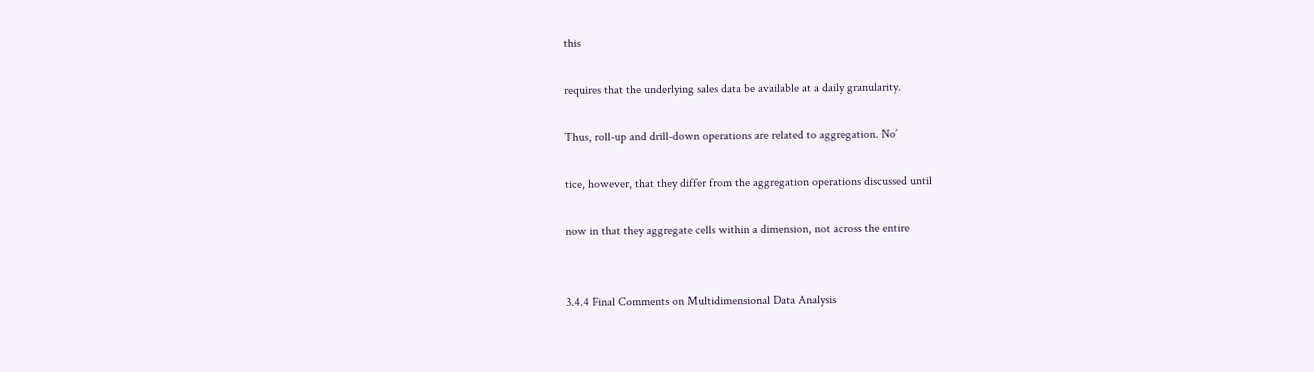this

requires that the underlying sales data be available at a daily granularity.

Thus, roll-up and drill-down operations are related to aggregation. No’

tice, however, that they differ from the aggregation operations discussed until

now in that they aggregate cells within a dimension, not across the entire


3.4.4 Final Comments on Multidimensional Data Analysis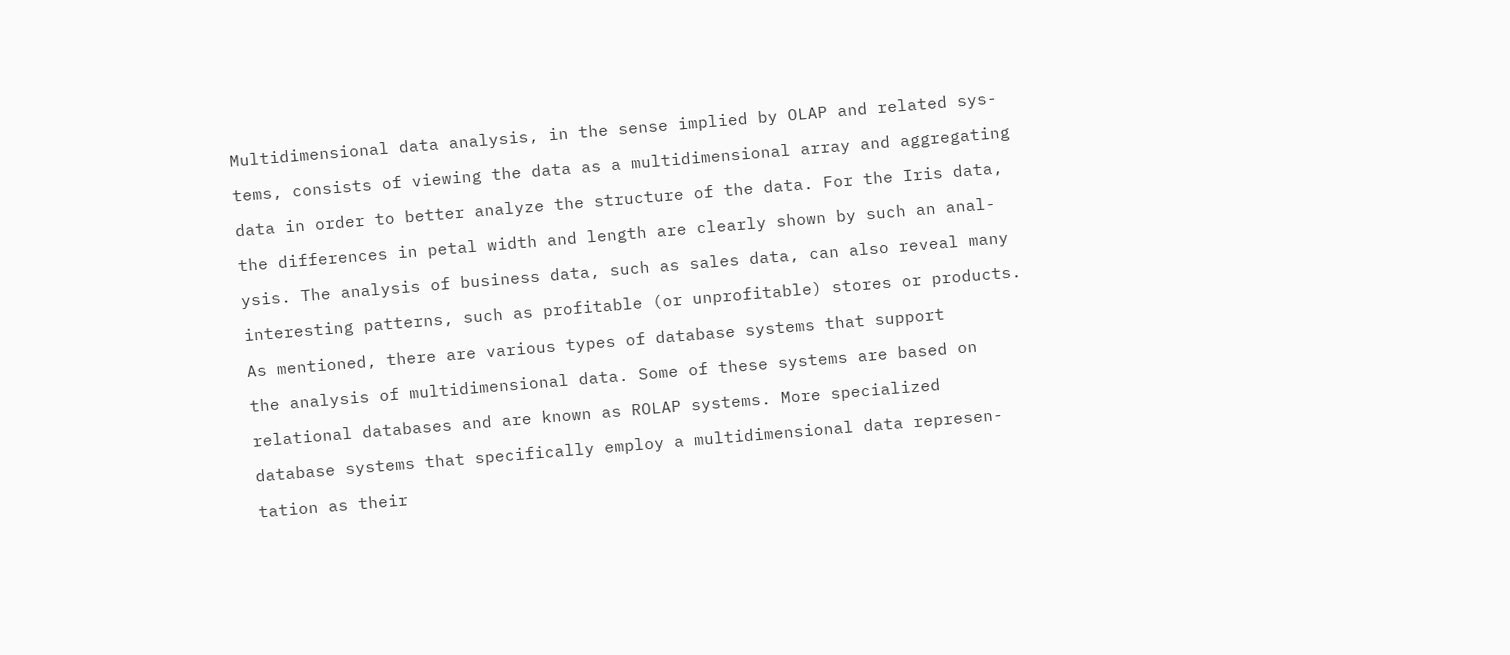Multidimensional data analysis, in the sense implied by OLAP and related sys-

tems, consists of viewing the data as a multidimensional array and aggregating

data in order to better analyze the structure of the data. For the Iris data,

the differences in petal width and length are clearly shown by such an anal-

ysis. The analysis of business data, such as sales data, can also reveal many

interesting patterns, such as profitable (or unprofitable) stores or products.

As mentioned, there are various types of database systems that support

the analysis of multidimensional data. Some of these systems are based on

relational databases and are known as ROLAP systems. More specialized

database systems that specifically employ a multidimensional data represen-

tation as their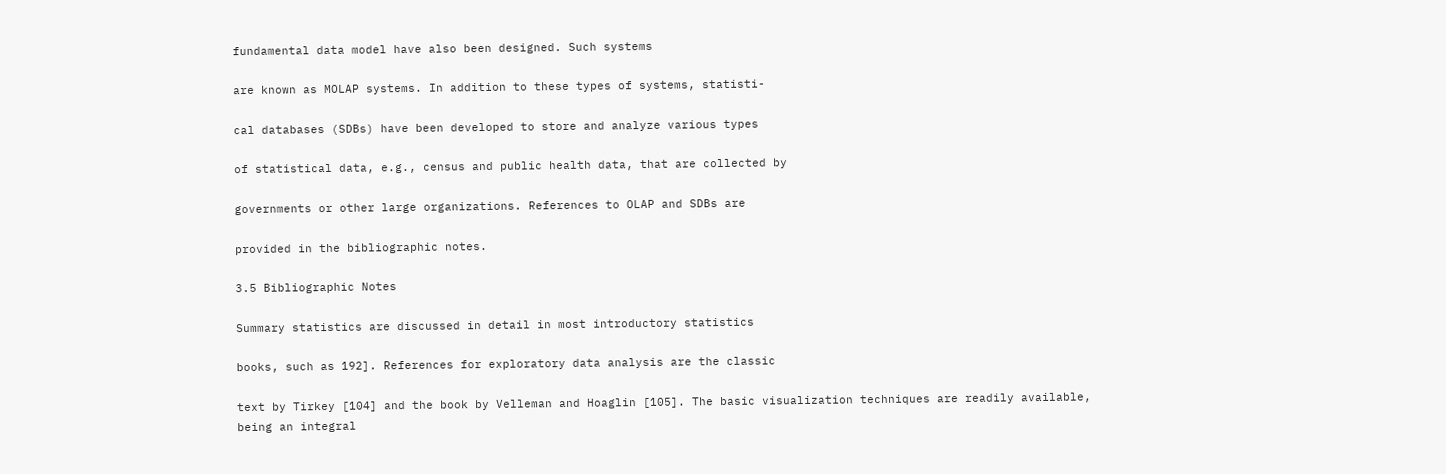fundamental data model have also been designed. Such systems

are known as MOLAP systems. In addition to these types of systems, statisti-

cal databases (SDBs) have been developed to store and analyze various types

of statistical data, e.g., census and public health data, that are collected by

governments or other large organizations. References to OLAP and SDBs are

provided in the bibliographic notes.

3.5 Bibliographic Notes

Summary statistics are discussed in detail in most introductory statistics

books, such as 192]. References for exploratory data analysis are the classic

text by Tirkey [104] and the book by Velleman and Hoaglin [105]. The basic visualization techniques are readily available, being an integral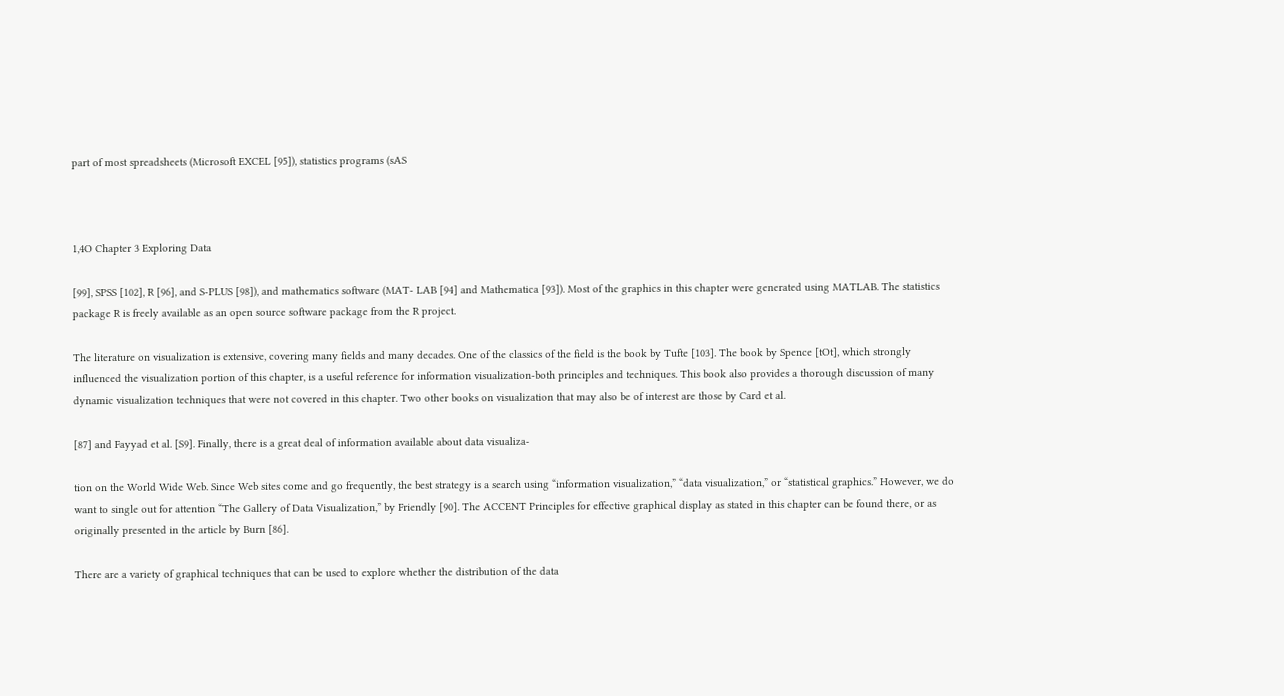part of most spreadsheets (Microsoft EXCEL [95]), statistics programs (sAS



1,4O Chapter 3 Exploring Data

[99], SPSS [102], R [96], and S-PLUS [98]), and mathematics software (MAT- LAB [94] and Mathematica [93]). Most of the graphics in this chapter were generated using MATLAB. The statistics package R is freely available as an open source software package from the R project.

The literature on visualization is extensive, covering many fields and many decades. One of the classics of the field is the book by Tufte [103]. The book by Spence [tOt], which strongly influenced the visualization portion of this chapter, is a useful reference for information visualization-both principles and techniques. This book also provides a thorough discussion of many dynamic visualization techniques that were not covered in this chapter. Two other books on visualization that may also be of interest are those by Card et al.

[87] and Fayyad et al. [S9]. Finally, there is a great deal of information available about data visualiza-

tion on the World Wide Web. Since Web sites come and go frequently, the best strategy is a search using “information visualization,” “data visualization,” or “statistical graphics.” However, we do want to single out for attention “The Gallery of Data Visualization,” by Friendly [90]. The ACCENT Principles for effective graphical display as stated in this chapter can be found there, or as originally presented in the article by Burn [86].

There are a variety of graphical techniques that can be used to explore whether the distribution of the data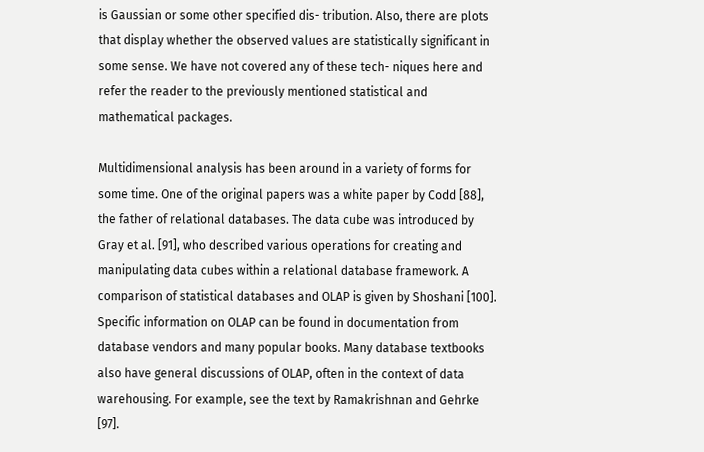is Gaussian or some other specified dis- tribution. Also, there are plots that display whether the observed values are statistically significant in some sense. We have not covered any of these tech- niques here and refer the reader to the previously mentioned statistical and mathematical packages.

Multidimensional analysis has been around in a variety of forms for some time. One of the original papers was a white paper by Codd [88], the father of relational databases. The data cube was introduced by Gray et al. [91], who described various operations for creating and manipulating data cubes within a relational database framework. A comparison of statistical databases and OLAP is given by Shoshani [100]. Specific information on OLAP can be found in documentation from database vendors and many popular books. Many database textbooks also have general discussions of OLAP, often in the context of data warehousing. For example, see the text by Ramakrishnan and Gehrke [97].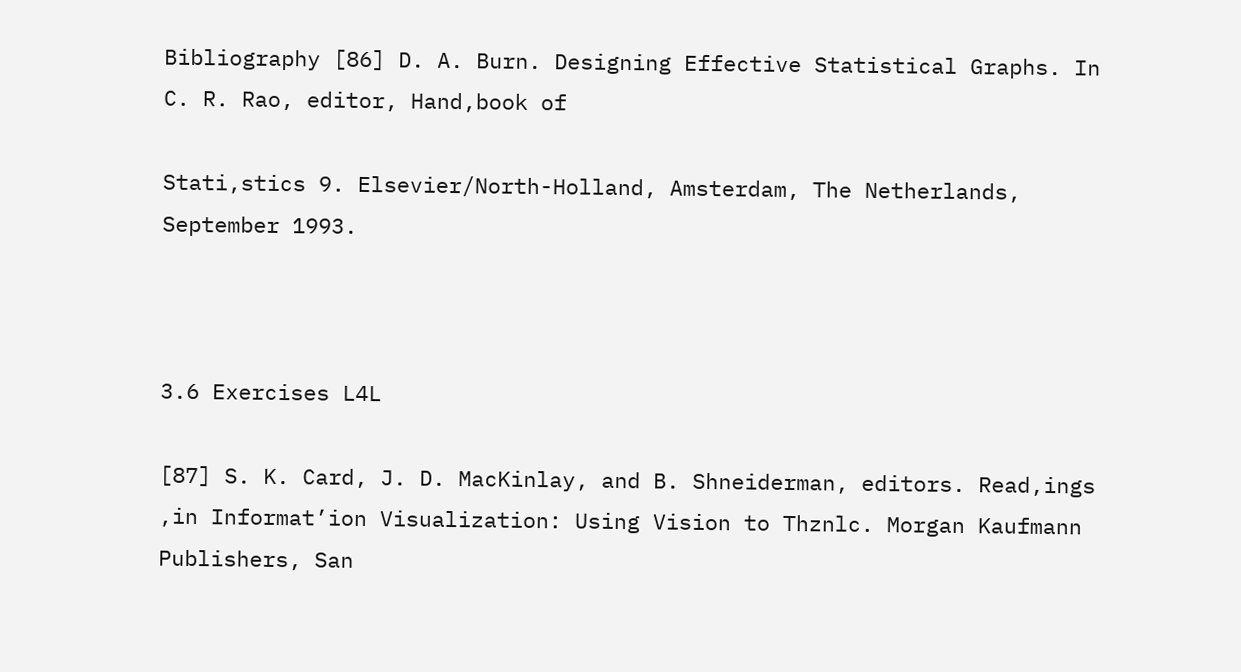Bibliography [86] D. A. Burn. Designing Effective Statistical Graphs. In C. R. Rao, editor, Hand,book of

Stati,stics 9. Elsevier/North-Holland, Amsterdam, The Netherlands, September 1993.



3.6 Exercises L4L

[87] S. K. Card, J. D. MacKinlay, and B. Shneiderman, editors. Read,ings ,in Informat’ion Visualization: Using Vision to Thznlc. Morgan Kaufmann Publishers, San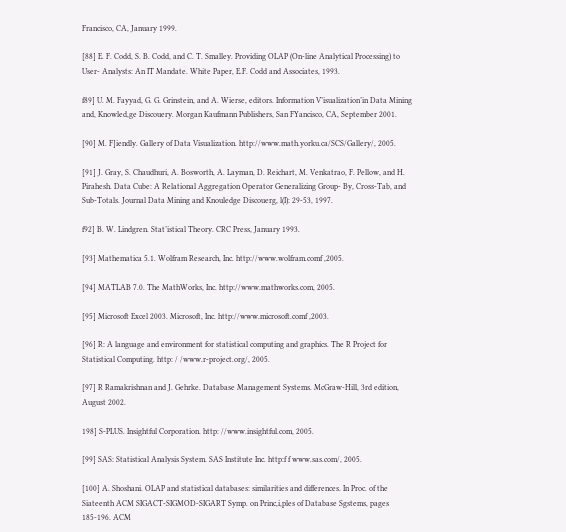Francisco, CA, January 1999.

[88] E. F. Codd, S. B. Codd, and C. T. Smalley. Providing OLAP (On-line Analytical Processing) to User- Analysts: An IT Mandate. White Paper, E.F. Codd and Associates, 1993.

f89] U. M. Fayyad, G. G. Grinstein, and A. Wierse, editors. Information V’isualization’in Data Mining and, Knowled,ge Discouery. Morgan Kaufmann Publishers, San FYancisco, CA, September 2001.

[90] M. F]iendly. Gallery of Data Visualization. http://www.math.yorku.ca/SCS/Gallery/, 2005.

[91] J. Gray, S. Chaudhuri, A. Bosworth, A. Layman, D. Reichart, M. Venkatrao, F. Pellow, and H. Pirahesh. Data Cube: A Relational Aggregation Operator Generalizing Group- By, Cross-Tab, and Sub-Totals. Journal Data Mining and Knouledge Discouerg, l(I): 29-53, 1997.

f92] B. W. Lindgren. Stat’istical Theory. CRC Press, January 1993.

[93] Mathematica 5.1. Wolfram Research, Inc. http://www.wolfram.comf ,2005.

[94] MATLAB 7.0. The MathWorks, Inc. http://www.mathworks.com, 2005.

[95] Microsoft Excel 2003. Microsoft, Inc. http://www.microsoft.comf ,2003.

[96] R: A language and environment for statistical computing and graphics. The R Project for Statistical Computing. http: / /www.r-project.org/, 2005.

[97] R Ramakrishnan and J. Gehrke. Database Management Systems. McGraw-Hill, 3rd edition, August 2002.

198] S-PLUS. Insightful Corporation. http: //www.insightful.com, 2005.

[99] SAS: Statistical Analysis System. SAS Institute Inc. http:f f www.sas.com/, 2005.

[100] A. Shoshani. OLAP and statistical databases: similarities and differences. In Proc. of the Siateenth ACM SIGACT-SIGMOD-SIGART Symp. on Princ,i,ples of Database Sgstems, pages 185-196. ACM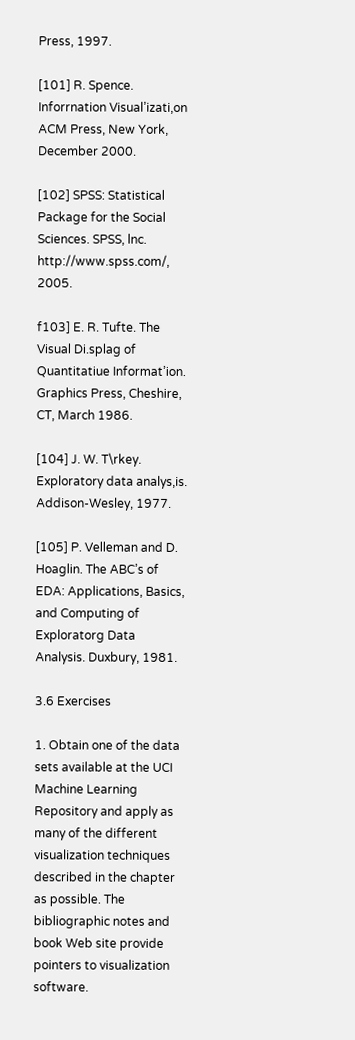Press, 1997.

[101] R. Spence. Inforrnation Visual’izati,on ACM Press, New York, December 2000.

[102] SPSS: Statistical Package for the Social Sciences. SPSS, lnc. http://www.spss.com/, 2005.

f103] E. R. Tufte. The Visual Di.splag of Quantitatiue Informat’ion. Graphics Press, Cheshire, CT, March 1986.

[104] J. W. T\rkey. Exploratory data analys,is. Addison-Wesley, 1977.

[105] P. Velleman and D. Hoaglin. The ABC’s of EDA: Applications, Basics, and Computing of Exploratorg Data Analysis. Duxbury, 1981.

3.6 Exercises

1. Obtain one of the data sets available at the UCI Machine Learning Repository and apply as many of the different visualization techniques described in the chapter as possible. The bibliographic notes and book Web site provide pointers to visualization software.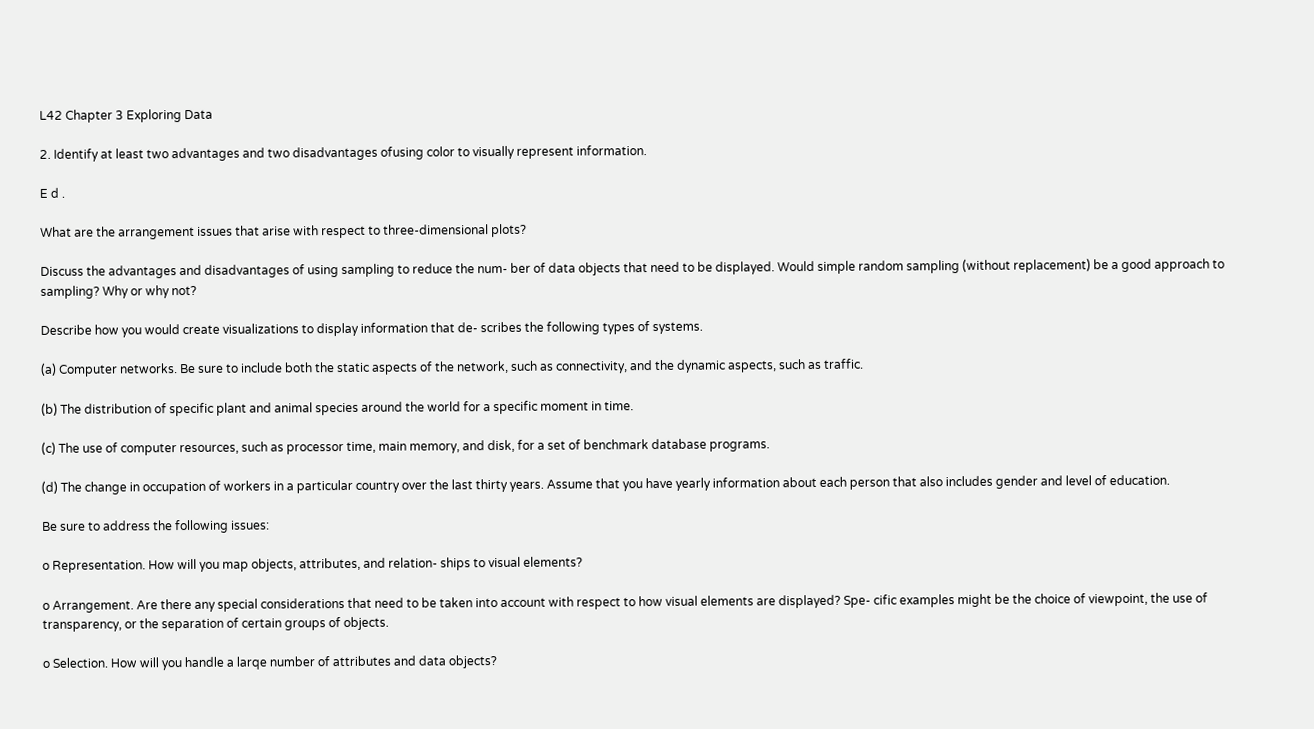L42 Chapter 3 Exploring Data

2. Identify at least two advantages and two disadvantages ofusing color to visually represent information.

E d .

What are the arrangement issues that arise with respect to three-dimensional plots?

Discuss the advantages and disadvantages of using sampling to reduce the num- ber of data objects that need to be displayed. Would simple random sampling (without replacement) be a good approach to sampling? Why or why not?

Describe how you would create visualizations to display information that de- scribes the following types of systems.

(a) Computer networks. Be sure to include both the static aspects of the network, such as connectivity, and the dynamic aspects, such as traffic.

(b) The distribution of specific plant and animal species around the world for a specific moment in time.

(c) The use of computer resources, such as processor time, main memory, and disk, for a set of benchmark database programs.

(d) The change in occupation of workers in a particular country over the last thirty years. Assume that you have yearly information about each person that also includes gender and level of education.

Be sure to address the following issues:

o Representation. How will you map objects, attributes, and relation- ships to visual elements?

o Arrangement. Are there any special considerations that need to be taken into account with respect to how visual elements are displayed? Spe- cific examples might be the choice of viewpoint, the use of transparency, or the separation of certain groups of objects.

o Selection. How will you handle a larqe number of attributes and data objects?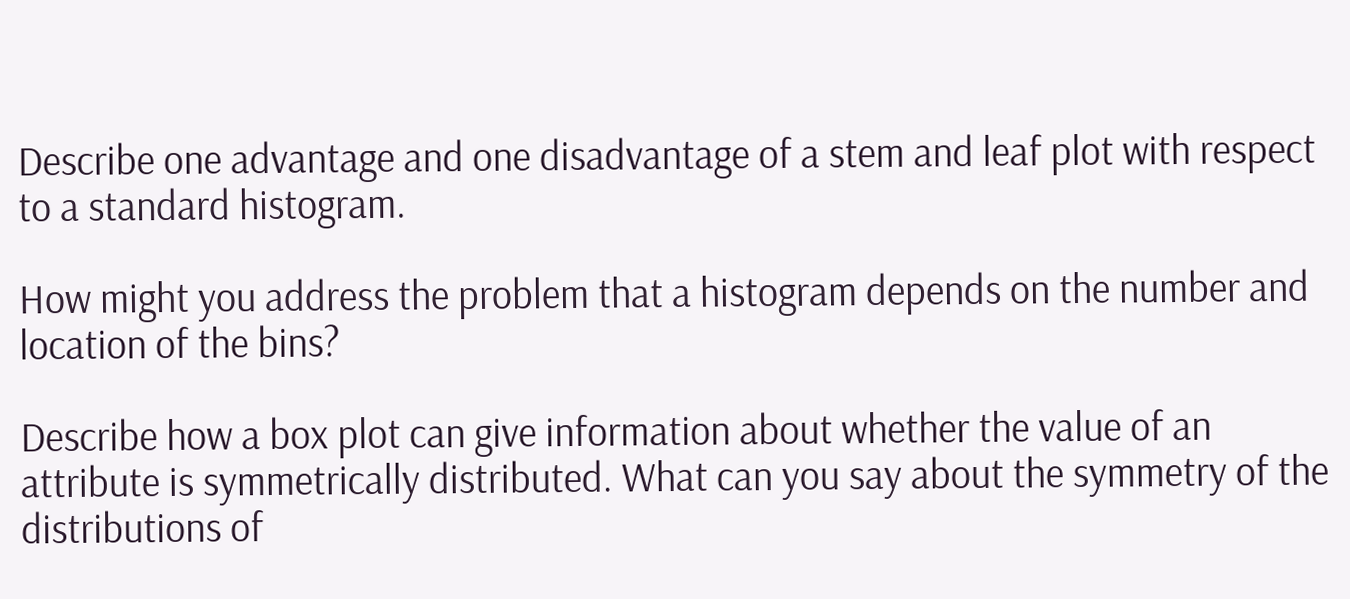Describe one advantage and one disadvantage of a stem and leaf plot with respect to a standard histogram.

How might you address the problem that a histogram depends on the number and location of the bins?

Describe how a box plot can give information about whether the value of an attribute is symmetrically distributed. What can you say about the symmetry of the distributions of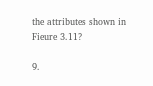the attributes shown in Fieure 3.11?

9.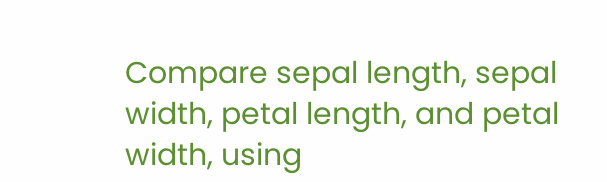Compare sepal length, sepal width, petal length, and petal width, using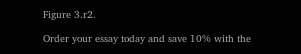Figure 3.r2.

Order your essay today and save 10% with the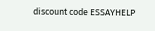discount code ESSAYHELP